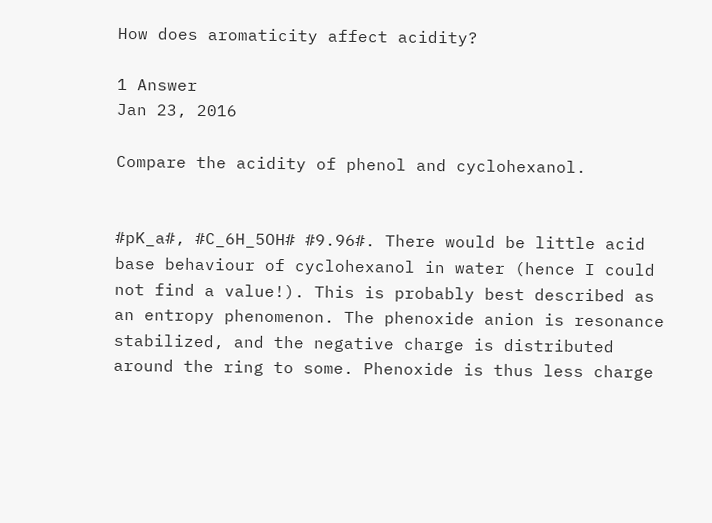How does aromaticity affect acidity?

1 Answer
Jan 23, 2016

Compare the acidity of phenol and cyclohexanol.


#pK_a#, #C_6H_5OH# #9.96#. There would be little acid base behaviour of cyclohexanol in water (hence I could not find a value!). This is probably best described as an entropy phenomenon. The phenoxide anion is resonance stabilized, and the negative charge is distributed around the ring to some. Phenoxide is thus less charge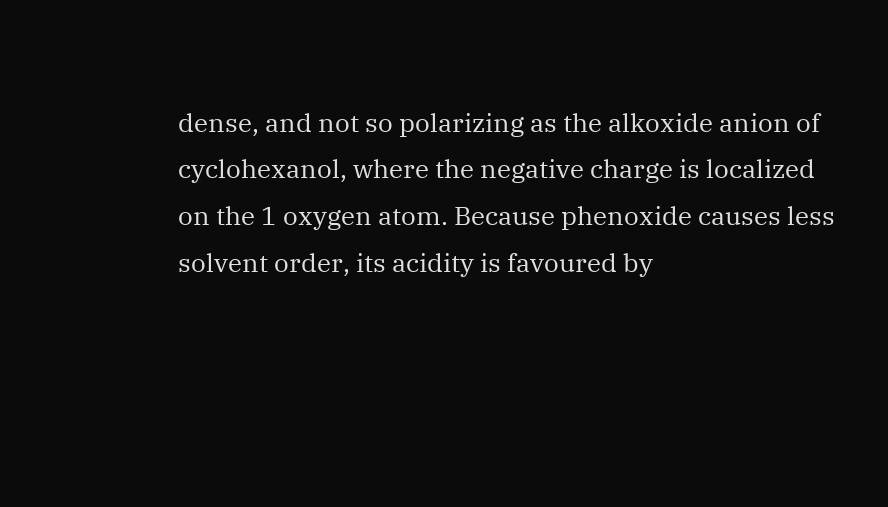dense, and not so polarizing as the alkoxide anion of cyclohexanol, where the negative charge is localized on the 1 oxygen atom. Because phenoxide causes less solvent order, its acidity is favoured by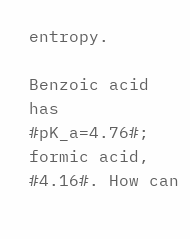entropy.

Benzoic acid has #pK_a=4.76#; formic acid, #4.16#. How can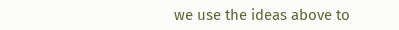we use the ideas above to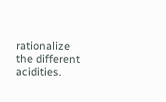rationalize the different acidities.